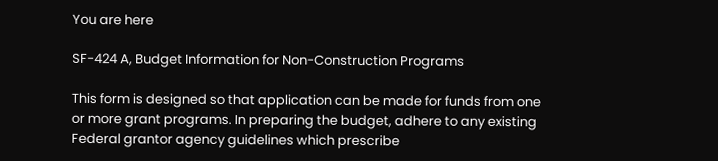You are here

SF-424 A, Budget Information for Non-Construction Programs

This form is designed so that application can be made for funds from one or more grant programs. In preparing the budget, adhere to any existing Federal grantor agency guidelines which prescribe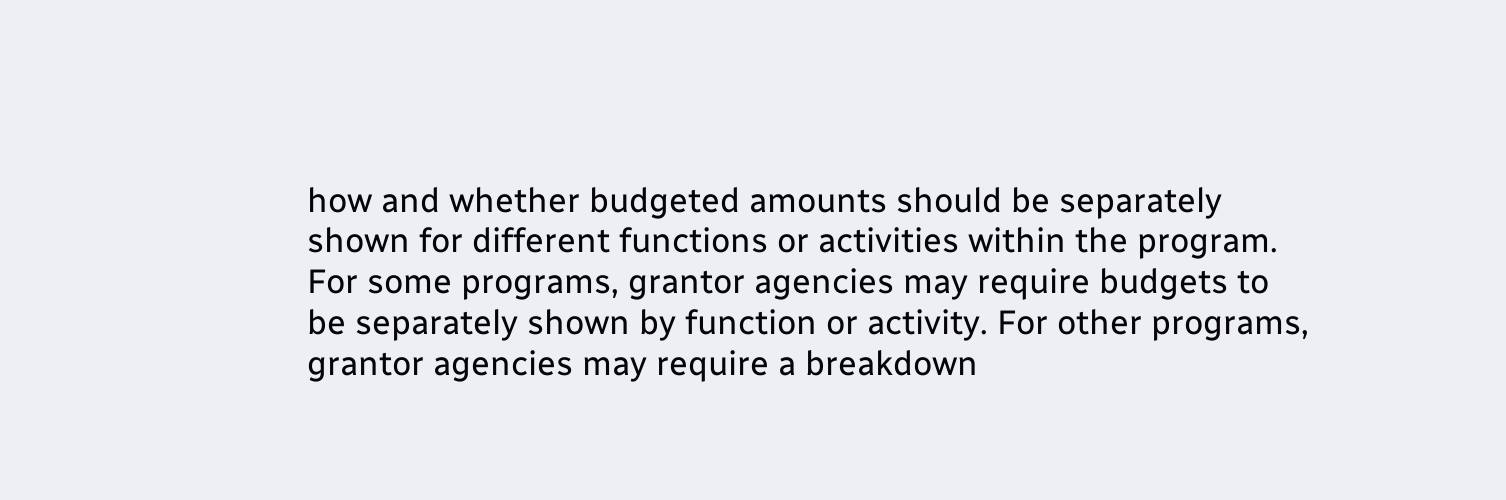how and whether budgeted amounts should be separately shown for different functions or activities within the program. For some programs, grantor agencies may require budgets to be separately shown by function or activity. For other programs, grantor agencies may require a breakdown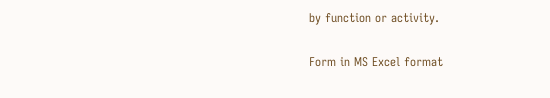by function or activity.

Form in MS Excel format